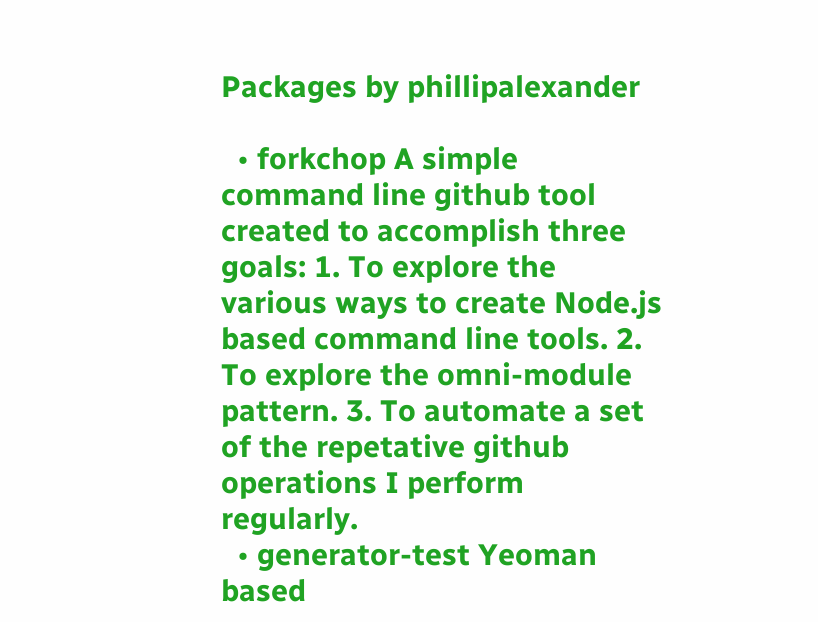Packages by phillipalexander

  • forkchop A simple command line github tool created to accomplish three goals: 1. To explore the various ways to create Node.js based command line tools. 2. To explore the omni-module pattern. 3. To automate a set of the repetative github operations I perform regularly.
  • generator-test Yeoman based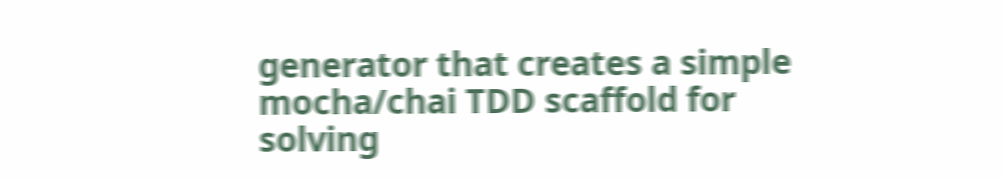generator that creates a simple mocha/chai TDD scaffold for solving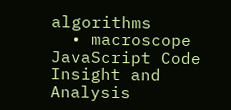algorithms
  • macroscope JavaScript Code Insight and Analysis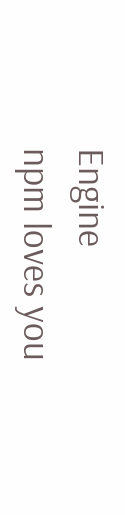Engine
npm loves you